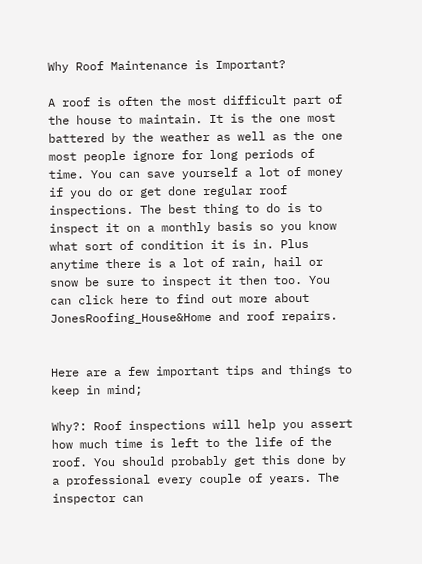Why Roof Maintenance is Important?

A roof is often the most difficult part of the house to maintain. It is the one most battered by the weather as well as the one most people ignore for long periods of time. You can save yourself a lot of money if you do or get done regular roof inspections. The best thing to do is to inspect it on a monthly basis so you know what sort of condition it is in. Plus anytime there is a lot of rain, hail or snow be sure to inspect it then too. You can click here to find out more about JonesRoofing_House&Home and roof repairs.


Here are a few important tips and things to keep in mind;

Why?: Roof inspections will help you assert how much time is left to the life of the roof. You should probably get this done by a professional every couple of years. The inspector can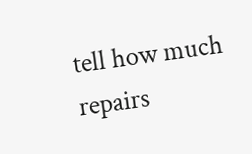tell how much repairs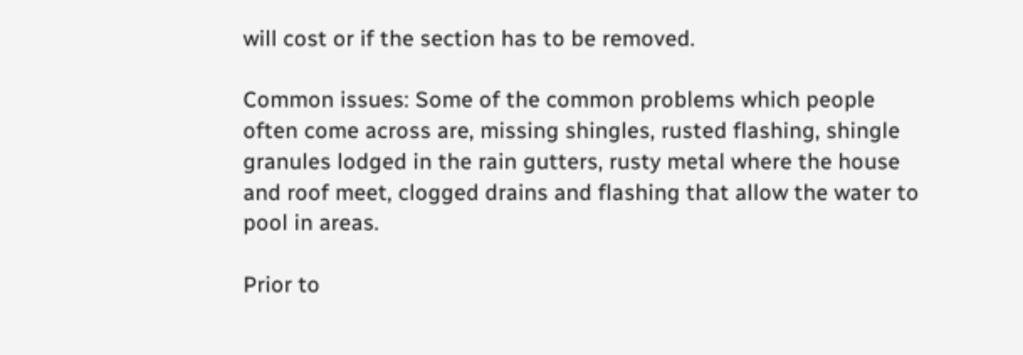will cost or if the section has to be removed.

Common issues: Some of the common problems which people often come across are, missing shingles, rusted flashing, shingle granules lodged in the rain gutters, rusty metal where the house and roof meet, clogged drains and flashing that allow the water to pool in areas.

Prior to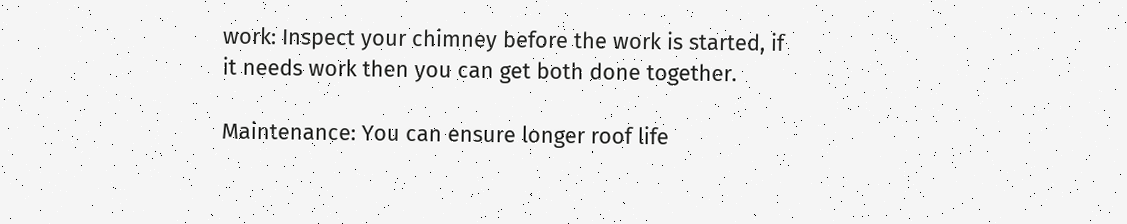work: Inspect your chimney before the work is started, if it needs work then you can get both done together.

Maintenance: You can ensure longer roof life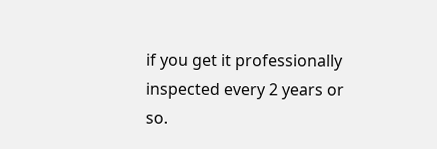if you get it professionally inspected every 2 years or so.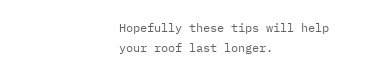Hopefully these tips will help your roof last longer.